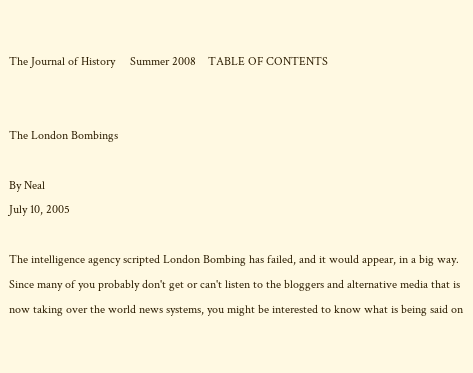The Journal of History     Summer 2008    TABLE OF CONTENTS


The London Bombings

By Neal
July 10, 2005

The intelligence agency scripted London Bombing has failed, and it would appear, in a big way. Since many of you probably don't get or can't listen to the bloggers and alternative media that is now taking over the world news systems, you might be interested to know what is being said on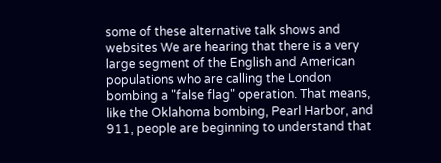some of these alternative talk shows and websites We are hearing that there is a very large segment of the English and American populations who are calling the London bombing a "false flag" operation. That means, like the Oklahoma bombing, Pearl Harbor, and 911, people are beginning to understand that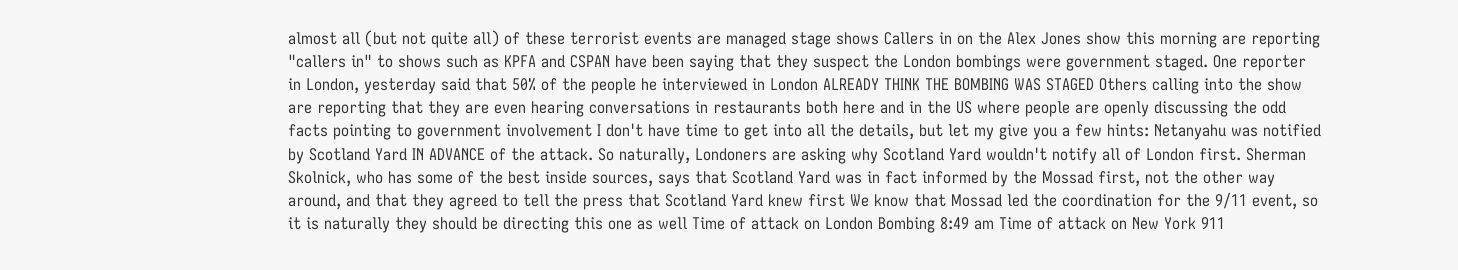almost all (but not quite all) of these terrorist events are managed stage shows Callers in on the Alex Jones show this morning are reporting "callers in" to shows such as KPFA and CSPAN have been saying that they suspect the London bombings were government staged. One reporter in London, yesterday said that 50% of the people he interviewed in London ALREADY THINK THE BOMBING WAS STAGED Others calling into the show are reporting that they are even hearing conversations in restaurants both here and in the US where people are openly discussing the odd facts pointing to government involvement I don't have time to get into all the details, but let my give you a few hints: Netanyahu was notified by Scotland Yard IN ADVANCE of the attack. So naturally, Londoners are asking why Scotland Yard wouldn't notify all of London first. Sherman Skolnick, who has some of the best inside sources, says that Scotland Yard was in fact informed by the Mossad first, not the other way around, and that they agreed to tell the press that Scotland Yard knew first We know that Mossad led the coordination for the 9/11 event, so it is naturally they should be directing this one as well Time of attack on London Bombing 8:49 am Time of attack on New York 911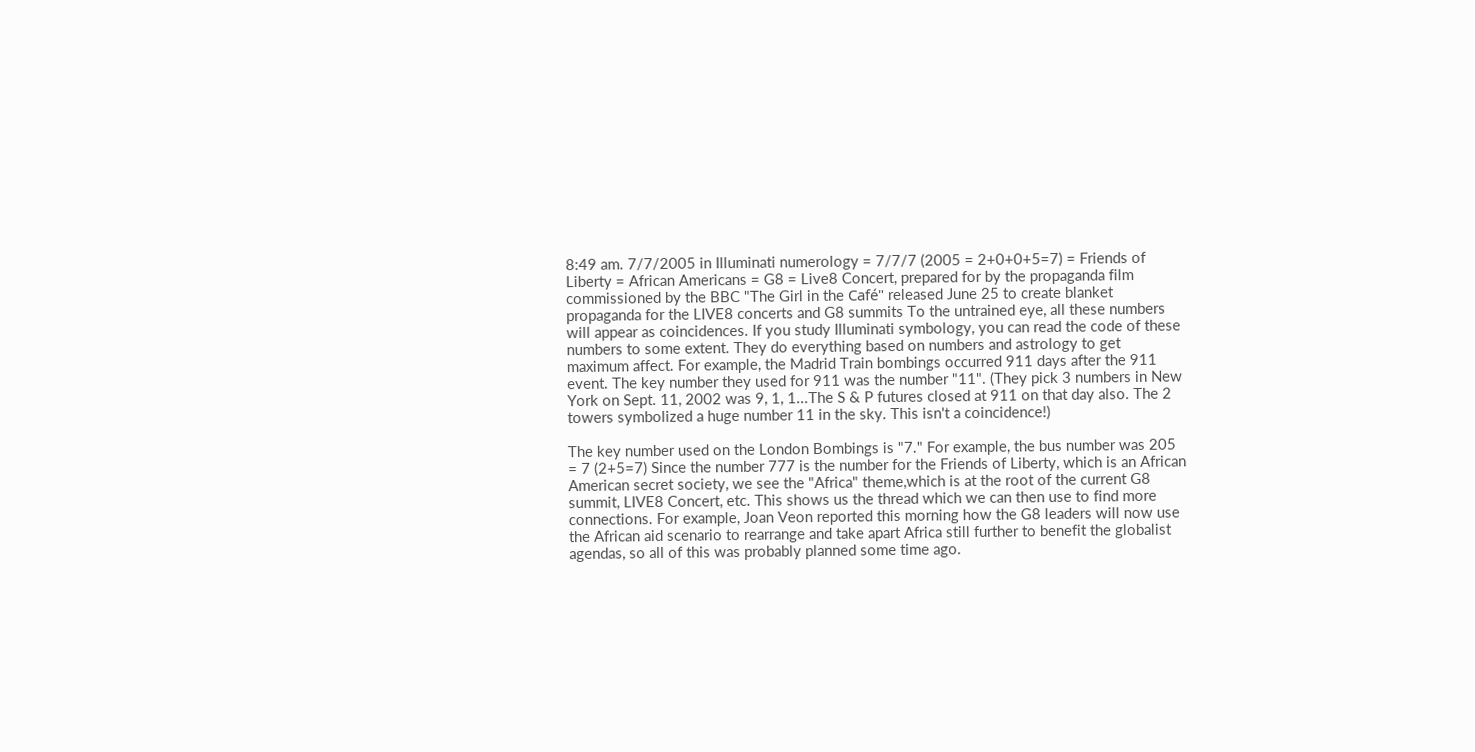8:49 am. 7/7/2005 in Illuminati numerology = 7/7/7 (2005 = 2+0+0+5=7) = Friends of Liberty = African Americans = G8 = Live8 Concert, prepared for by the propaganda film commissioned by the BBC "The Girl in the Café" released June 25 to create blanket propaganda for the LIVE8 concerts and G8 summits To the untrained eye, all these numbers will appear as coincidences. If you study Illuminati symbology, you can read the code of these numbers to some extent. They do everything based on numbers and astrology to get maximum affect. For example, the Madrid Train bombings occurred 911 days after the 911 event. The key number they used for 911 was the number "11". (They pick 3 numbers in New York on Sept. 11, 2002 was 9, 1, 1...The S & P futures closed at 911 on that day also. The 2 towers symbolized a huge number 11 in the sky. This isn't a coincidence!)

The key number used on the London Bombings is "7." For example, the bus number was 205 = 7 (2+5=7) Since the number 777 is the number for the Friends of Liberty, which is an African American secret society, we see the "Africa" theme,which is at the root of the current G8 summit, LIVE8 Concert, etc. This shows us the thread which we can then use to find more connections. For example, Joan Veon reported this morning how the G8 leaders will now use the African aid scenario to rearrange and take apart Africa still further to benefit the globalist agendas, so all of this was probably planned some time ago.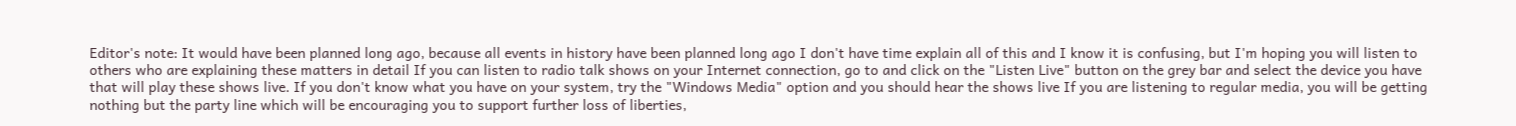Editor's note: It would have been planned long ago, because all events in history have been planned long ago I don't have time explain all of this and I know it is confusing, but I'm hoping you will listen to others who are explaining these matters in detail If you can listen to radio talk shows on your Internet connection, go to and click on the "Listen Live" button on the grey bar and select the device you have that will play these shows live. If you don't know what you have on your system, try the "Windows Media" option and you should hear the shows live If you are listening to regular media, you will be getting nothing but the party line which will be encouraging you to support further loss of liberties,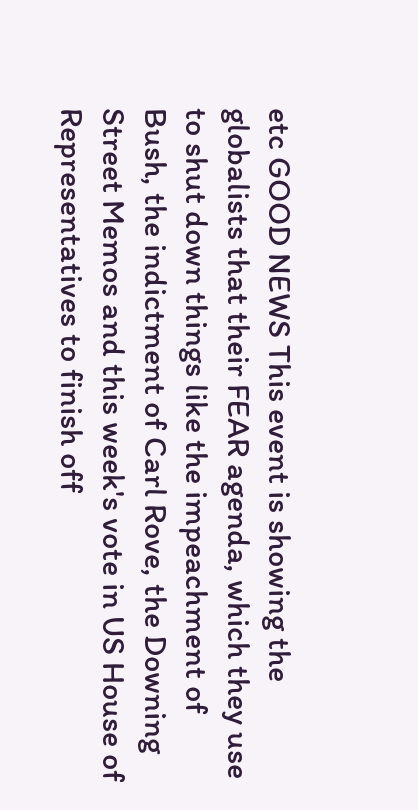etc GOOD NEWS This event is showing the globalists that their FEAR agenda, which they use to shut down things like the impeachment of Bush, the indictment of Carl Rove, the Downing Street Memos and this week's vote in US House of Representatives to finish off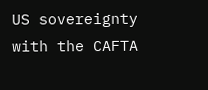US sovereignty with the CAFTA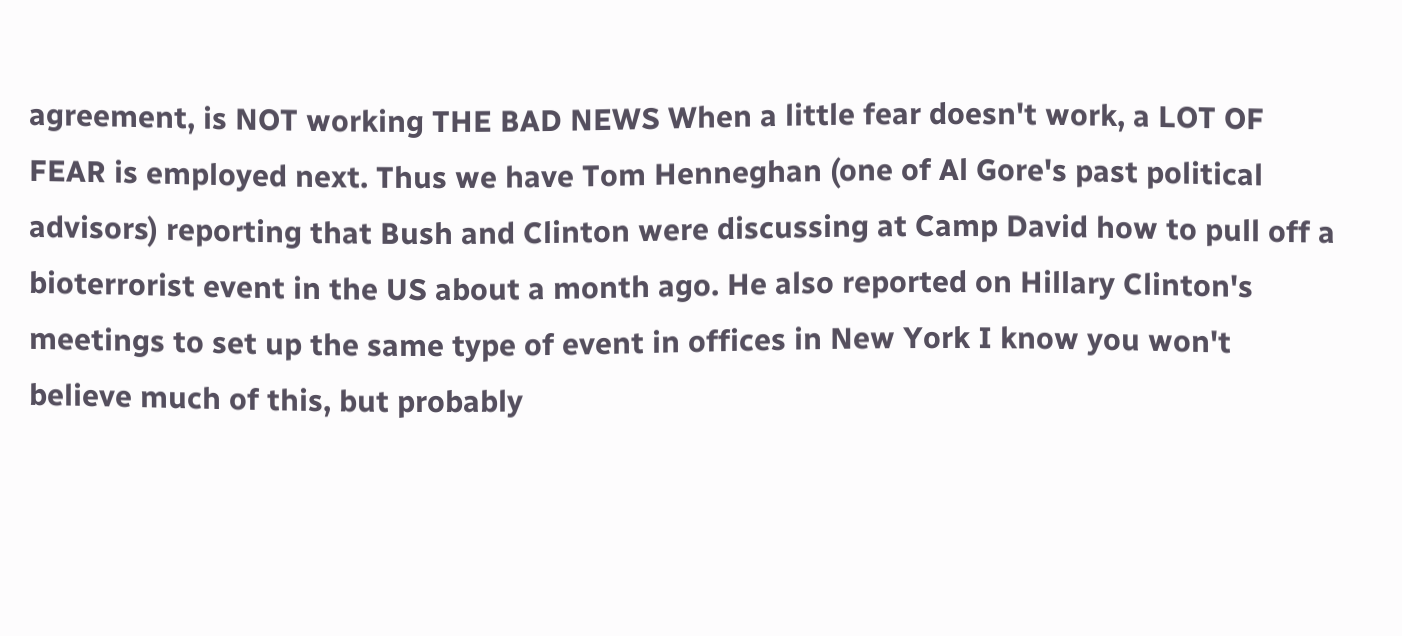agreement, is NOT working THE BAD NEWS When a little fear doesn't work, a LOT OF FEAR is employed next. Thus we have Tom Henneghan (one of Al Gore's past political advisors) reporting that Bush and Clinton were discussing at Camp David how to pull off a bioterrorist event in the US about a month ago. He also reported on Hillary Clinton's meetings to set up the same type of event in offices in New York I know you won't believe much of this, but probably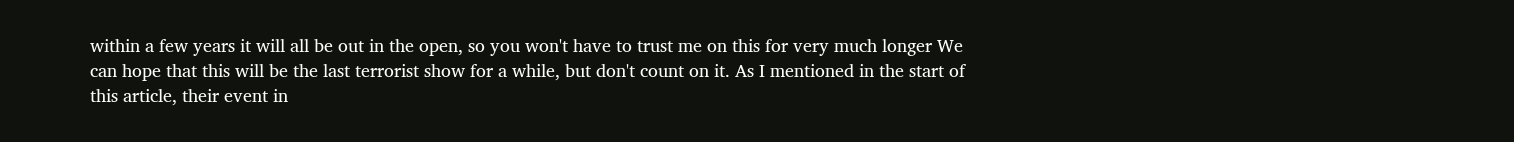within a few years it will all be out in the open, so you won't have to trust me on this for very much longer We can hope that this will be the last terrorist show for a while, but don't count on it. As I mentioned in the start of this article, their event in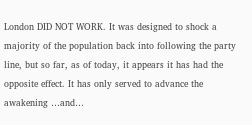London DID NOT WORK. It was designed to shock a majority of the population back into following the party line, but so far, as of today, it appears it has had the opposite effect. It has only served to advance the awakening …and…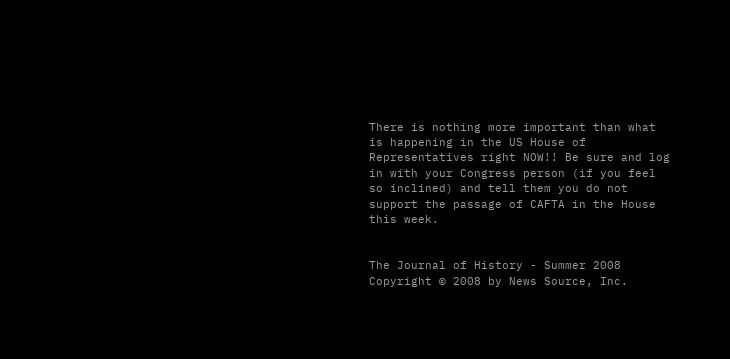There is nothing more important than what is happening in the US House of Representatives right NOW!! Be sure and log in with your Congress person (if you feel so inclined) and tell them you do not support the passage of CAFTA in the House this week.


The Journal of History - Summer 2008 Copyright © 2008 by News Source, Inc.